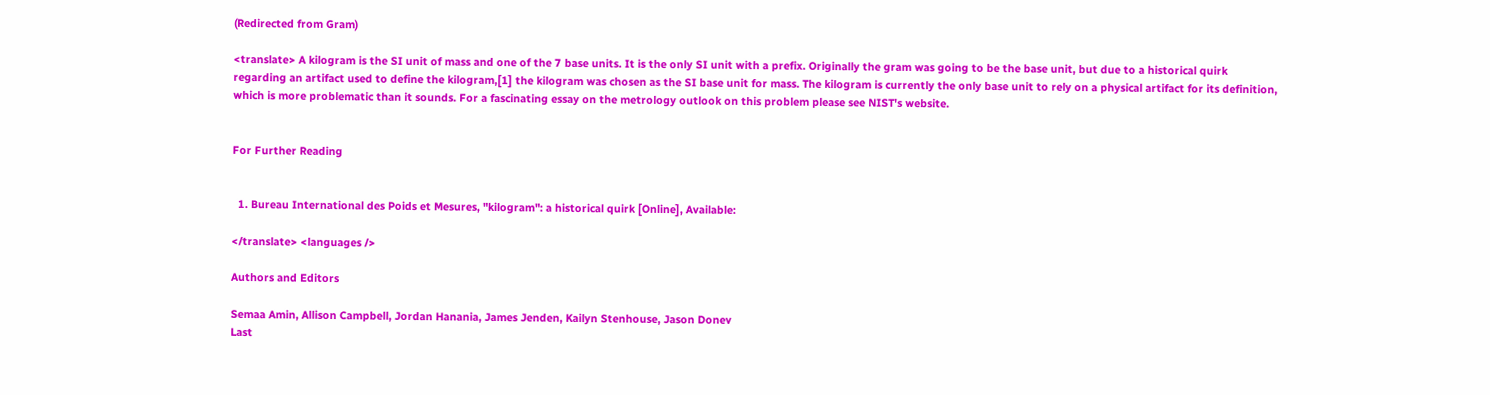(Redirected from Gram)

<translate> A kilogram is the SI unit of mass and one of the 7 base units. It is the only SI unit with a prefix. Originally the gram was going to be the base unit, but due to a historical quirk regarding an artifact used to define the kilogram,[1] the kilogram was chosen as the SI base unit for mass. The kilogram is currently the only base unit to rely on a physical artifact for its definition, which is more problematic than it sounds. For a fascinating essay on the metrology outlook on this problem please see NIST's website.


For Further Reading


  1. Bureau International des Poids et Mesures, "kilogram": a historical quirk [Online], Available:

</translate> <languages />

Authors and Editors

Semaa Amin, Allison Campbell, Jordan Hanania, James Jenden, Kailyn Stenhouse, Jason Donev
Last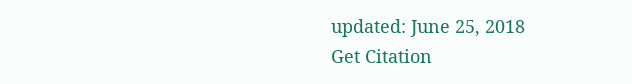updated: June 25, 2018
Get Citation